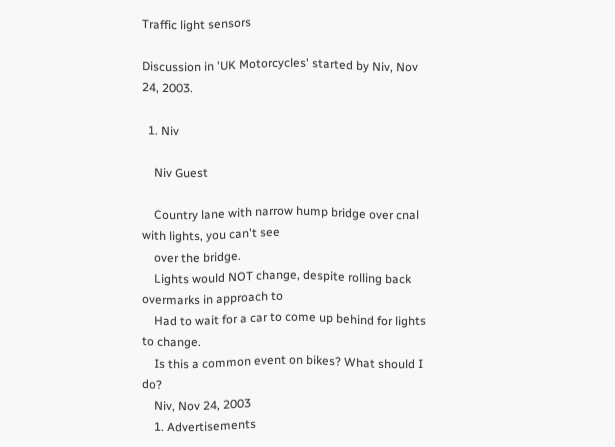Traffic light sensors

Discussion in 'UK Motorcycles' started by Niv, Nov 24, 2003.

  1. Niv

    Niv Guest

    Country lane with narrow hump bridge over cnal with lights, you can't see
    over the bridge.
    Lights would NOT change, despite rolling back overmarks in approach to
    Had to wait for a car to come up behind for lights to change.
    Is this a common event on bikes? What should I do?
    Niv, Nov 24, 2003
    1. Advertisements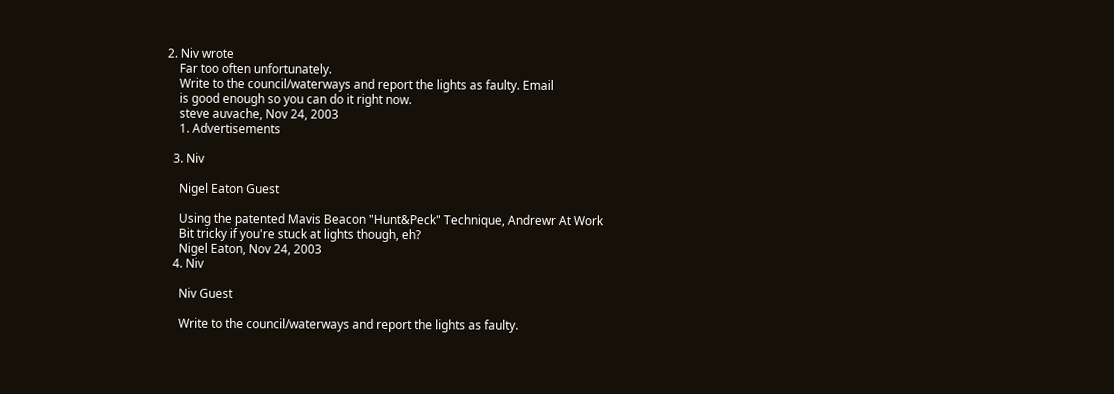2. Niv wrote
    Far too often unfortunately.
    Write to the council/waterways and report the lights as faulty. Email
    is good enough so you can do it right now.
    steve auvache, Nov 24, 2003
    1. Advertisements

  3. Niv

    Nigel Eaton Guest

    Using the patented Mavis Beacon "Hunt&Peck" Technique, Andrewr At Work
    Bit tricky if you're stuck at lights though, eh?
    Nigel Eaton, Nov 24, 2003
  4. Niv

    Niv Guest

    Write to the council/waterways and report the lights as faulty.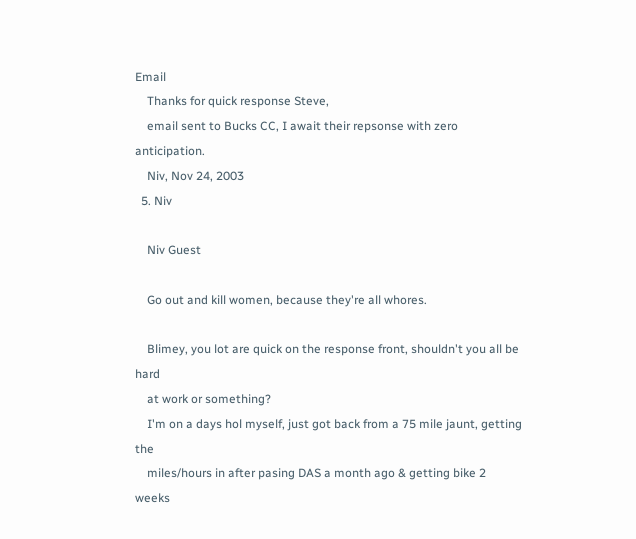Email
    Thanks for quick response Steve,
    email sent to Bucks CC, I await their repsonse with zero anticipation.
    Niv, Nov 24, 2003
  5. Niv

    Niv Guest

    Go out and kill women, because they're all whores.

    Blimey, you lot are quick on the response front, shouldn't you all be hard
    at work or something?
    I'm on a days hol myself, just got back from a 75 mile jaunt, getting the
    miles/hours in after pasing DAS a month ago & getting bike 2 weeks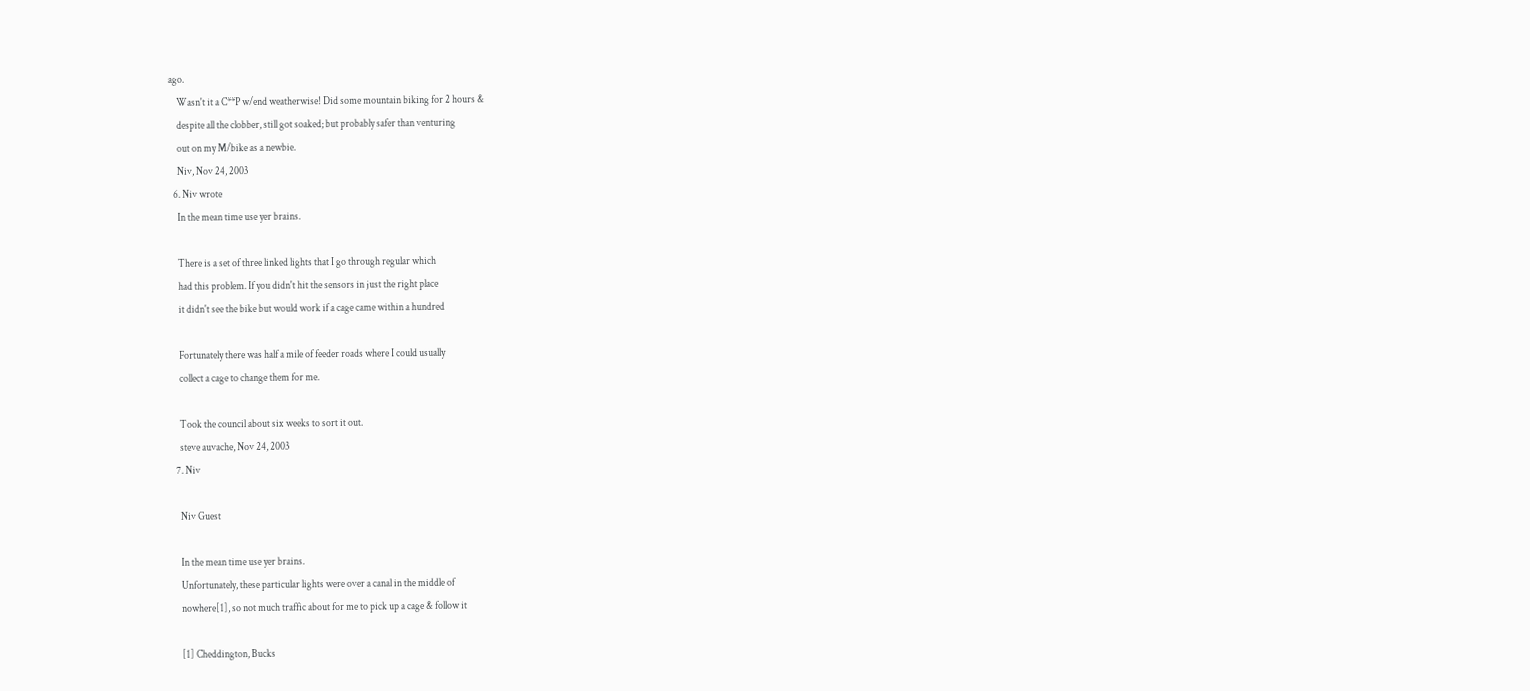ago.
    Wasn't it a C**P w/end weatherwise! Did some mountain biking for 2 hours &
    despite all the clobber, still got soaked; but probably safer than venturing
    out on my M/bike as a newbie.
    Niv, Nov 24, 2003
  6. Niv wrote
    In the mean time use yer brains.

    There is a set of three linked lights that I go through regular which
    had this problem. If you didn't hit the sensors in just the right place
    it didn't see the bike but would work if a cage came within a hundred

    Fortunately there was half a mile of feeder roads where I could usually
    collect a cage to change them for me.

    Took the council about six weeks to sort it out.
    steve auvache, Nov 24, 2003
  7. Niv

    Niv Guest

    In the mean time use yer brains.
    Unfortunately, these particular lights were over a canal in the middle of
    nowhere[1], so not much traffic about for me to pick up a cage & follow it

    [1] Cheddington, Bucks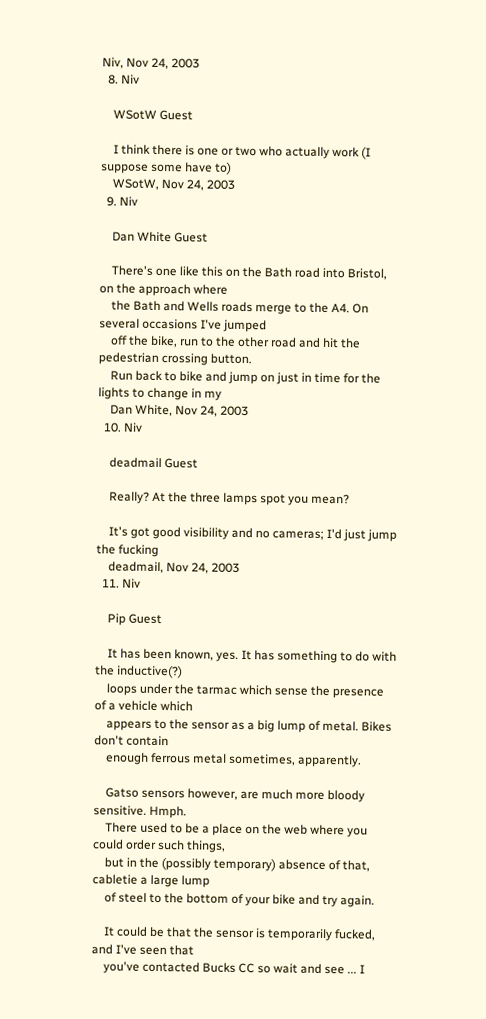Niv, Nov 24, 2003
  8. Niv

    WSotW Guest

    I think there is one or two who actually work (I suppose some have to)
    WSotW, Nov 24, 2003
  9. Niv

    Dan White Guest

    There's one like this on the Bath road into Bristol, on the approach where
    the Bath and Wells roads merge to the A4. On several occasions I've jumped
    off the bike, run to the other road and hit the pedestrian crossing button.
    Run back to bike and jump on just in time for the lights to change in my
    Dan White, Nov 24, 2003
  10. Niv

    deadmail Guest

    Really? At the three lamps spot you mean?

    It's got good visibility and no cameras; I'd just jump the fucking
    deadmail, Nov 24, 2003
  11. Niv

    Pip Guest

    It has been known, yes. It has something to do with the inductive(?)
    loops under the tarmac which sense the presence of a vehicle which
    appears to the sensor as a big lump of metal. Bikes don't contain
    enough ferrous metal sometimes, apparently.

    Gatso sensors however, are much more bloody sensitive. Hmph.
    There used to be a place on the web where you could order such things,
    but in the (possibly temporary) absence of that, cabletie a large lump
    of steel to the bottom of your bike and try again.

    It could be that the sensor is temporarily fucked, and I've seen that
    you've contacted Bucks CC so wait and see ... I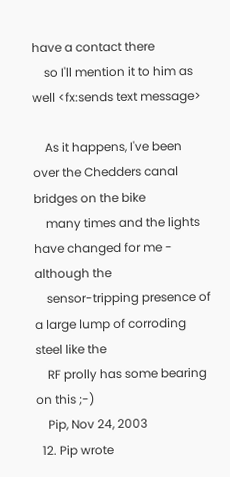have a contact there
    so I'll mention it to him as well <fx:sends text message>

    As it happens, I've been over the Chedders canal bridges on the bike
    many times and the lights have changed for me - although the
    sensor-tripping presence of a large lump of corroding steel like the
    RF prolly has some bearing on this ;-)
    Pip, Nov 24, 2003
  12. Pip wrote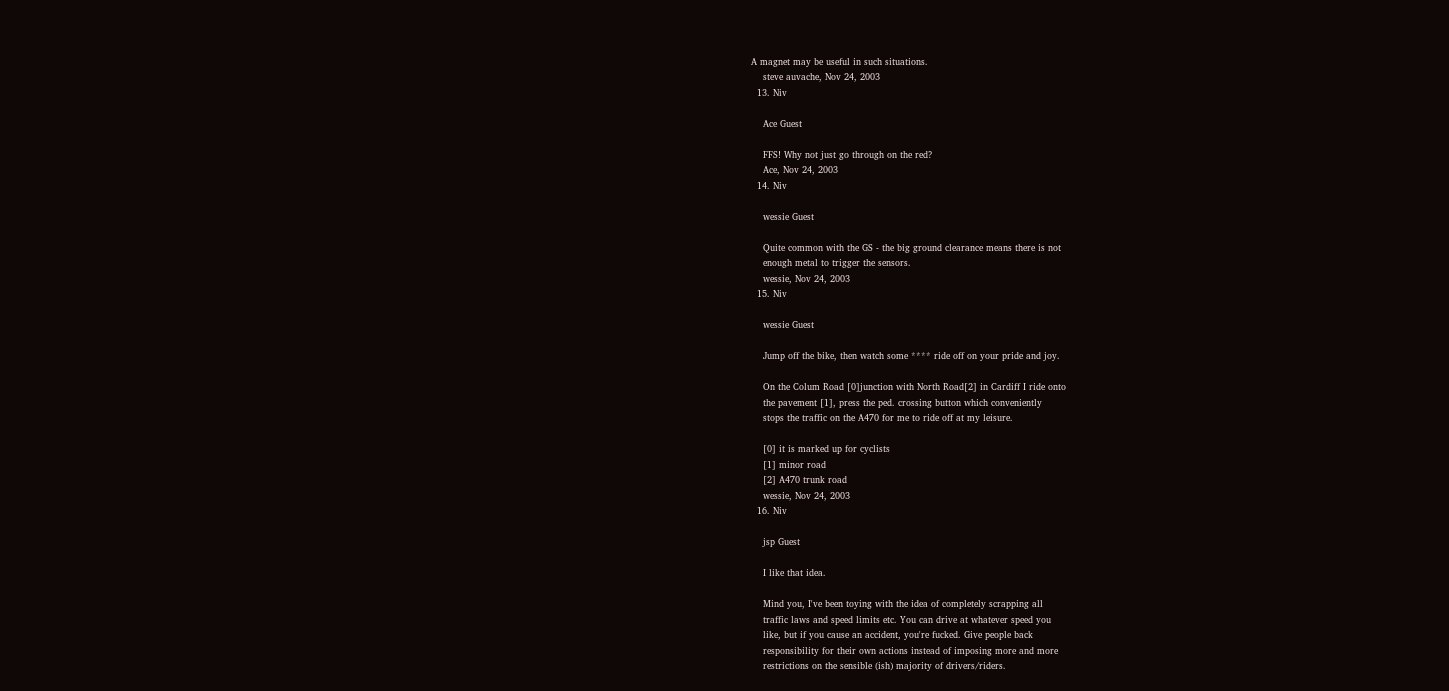A magnet may be useful in such situations.
    steve auvache, Nov 24, 2003
  13. Niv

    Ace Guest

    FFS! Why not just go through on the red?
    Ace, Nov 24, 2003
  14. Niv

    wessie Guest

    Quite common with the GS - the big ground clearance means there is not
    enough metal to trigger the sensors.
    wessie, Nov 24, 2003
  15. Niv

    wessie Guest

    Jump off the bike, then watch some **** ride off on your pride and joy.

    On the Colum Road [0]junction with North Road[2] in Cardiff I ride onto
    the pavement [1], press the ped. crossing button which conveniently
    stops the traffic on the A470 for me to ride off at my leisure.

    [0] it is marked up for cyclists
    [1] minor road
    [2] A470 trunk road
    wessie, Nov 24, 2003
  16. Niv

    jsp Guest

    I like that idea.

    Mind you, I've been toying with the idea of completely scrapping all
    traffic laws and speed limits etc. You can drive at whatever speed you
    like, but if you cause an accident, you're fucked. Give people back
    responsibility for their own actions instead of imposing more and more
    restrictions on the sensible (ish) majority of drivers/riders.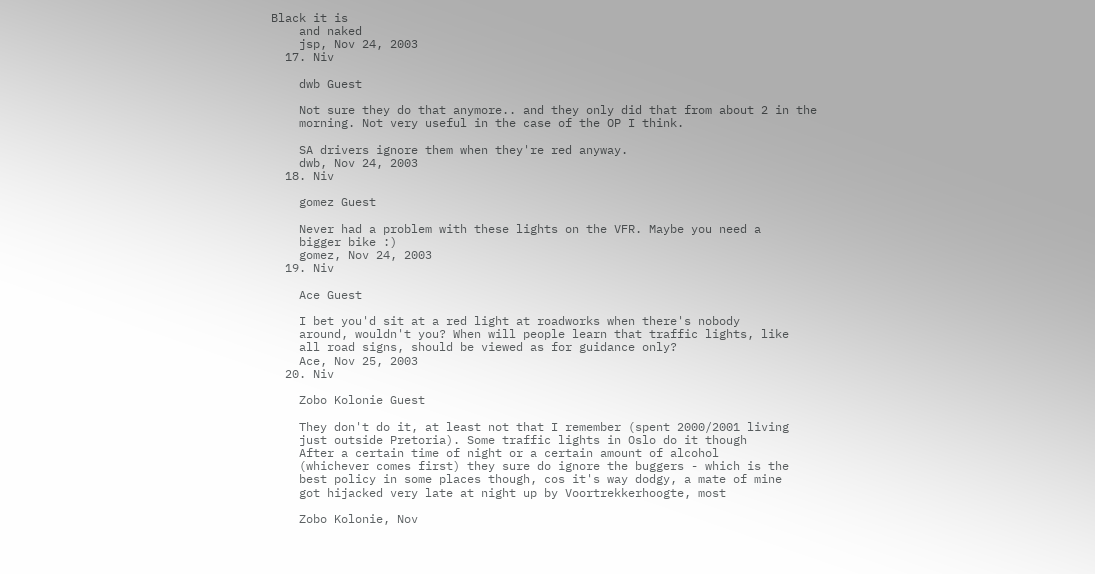Black it is
    and naked
    jsp, Nov 24, 2003
  17. Niv

    dwb Guest

    Not sure they do that anymore.. and they only did that from about 2 in the
    morning. Not very useful in the case of the OP I think.

    SA drivers ignore them when they're red anyway.
    dwb, Nov 24, 2003
  18. Niv

    gomez Guest

    Never had a problem with these lights on the VFR. Maybe you need a
    bigger bike :)
    gomez, Nov 24, 2003
  19. Niv

    Ace Guest

    I bet you'd sit at a red light at roadworks when there's nobody
    around, wouldn't you? When will people learn that traffic lights, like
    all road signs, should be viewed as for guidance only?
    Ace, Nov 25, 2003
  20. Niv

    Zobo Kolonie Guest

    They don't do it, at least not that I remember (spent 2000/2001 living
    just outside Pretoria). Some traffic lights in Oslo do it though
    After a certain time of night or a certain amount of alcohol
    (whichever comes first) they sure do ignore the buggers - which is the
    best policy in some places though, cos it's way dodgy, a mate of mine
    got hijacked very late at night up by Voortrekkerhoogte, most

    Zobo Kolonie, Nov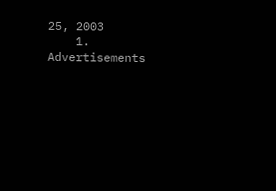25, 2003
    1. Advertisements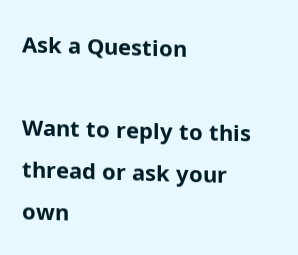Ask a Question

Want to reply to this thread or ask your own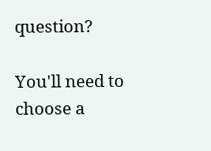question?

You'll need to choose a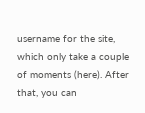username for the site, which only take a couple of moments (here). After that, you can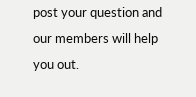post your question and our members will help you out.